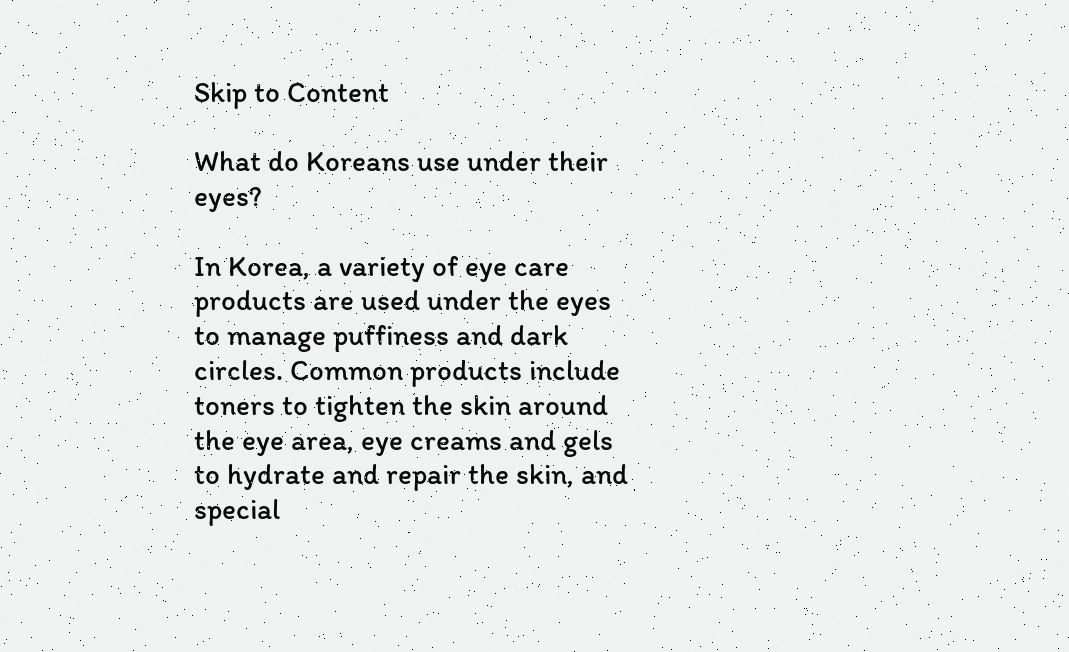Skip to Content

What do Koreans use under their eyes?

In Korea, a variety of eye care products are used under the eyes to manage puffiness and dark circles. Common products include toners to tighten the skin around the eye area, eye creams and gels to hydrate and repair the skin, and special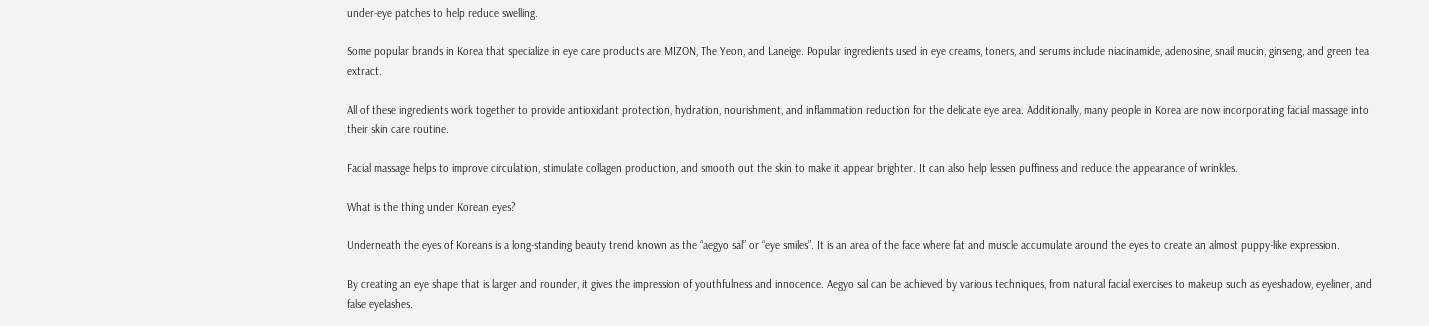under-eye patches to help reduce swelling.

Some popular brands in Korea that specialize in eye care products are MIZON, The Yeon, and Laneige. Popular ingredients used in eye creams, toners, and serums include niacinamide, adenosine, snail mucin, ginseng, and green tea extract.

All of these ingredients work together to provide antioxidant protection, hydration, nourishment, and inflammation reduction for the delicate eye area. Additionally, many people in Korea are now incorporating facial massage into their skin care routine.

Facial massage helps to improve circulation, stimulate collagen production, and smooth out the skin to make it appear brighter. It can also help lessen puffiness and reduce the appearance of wrinkles.

What is the thing under Korean eyes?

Underneath the eyes of Koreans is a long-standing beauty trend known as the “aegyo sal” or “eye smiles”. It is an area of the face where fat and muscle accumulate around the eyes to create an almost puppy-like expression.

By creating an eye shape that is larger and rounder, it gives the impression of youthfulness and innocence. Aegyo sal can be achieved by various techniques, from natural facial exercises to makeup such as eyeshadow, eyeliner, and false eyelashes.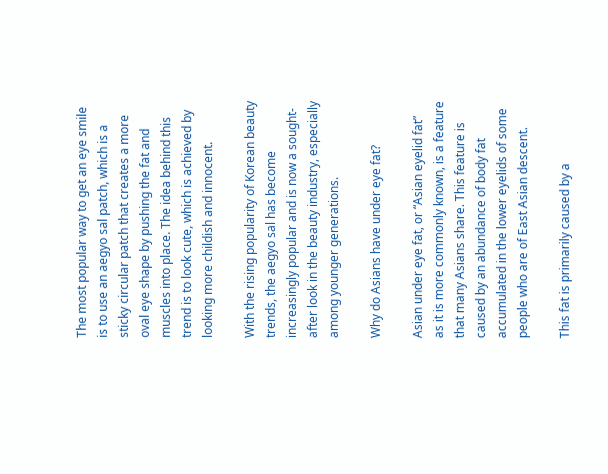The most popular way to get an eye smile is to use an aegyo sal patch, which is a sticky circular patch that creates a more oval eye shape by pushing the fat and muscles into place. The idea behind this trend is to look cute, which is achieved by looking more childish and innocent.

With the rising popularity of Korean beauty trends, the aegyo sal has become increasingly popular and is now a sought-after look in the beauty industry, especially among younger generations.

Why do Asians have under eye fat?

Asian under eye fat, or “Asian eyelid fat” as it is more commonly known, is a feature that many Asians share. This feature is caused by an abundance of body fat accumulated in the lower eyelids of some people who are of East Asian descent.

This fat is primarily caused by a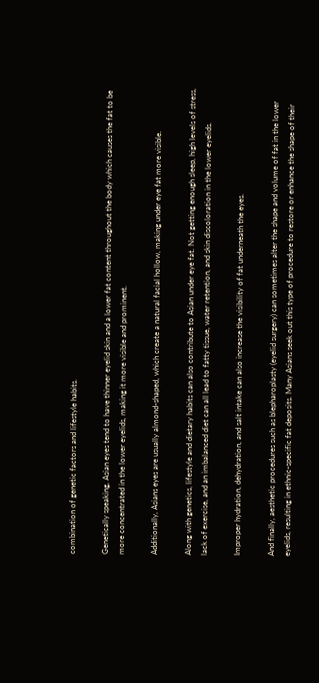combination of genetic factors and lifestyle habits.

Genetically speaking, Asian eyes tend to have thinner eyelid skin and a lower fat content throughout the body which causes the fat to be more concentrated in the lower eyelids, making it more visible and prominent.

Additionally, Asians eyes are usually almond-shaped, which create a natural facial hollow, making under eye fat more visible.

Along with genetics, lifestyle and dietary habits can also contribute to Asian under eye fat. Not getting enough sleep, high levels of stress, lack of exercise, and an imbalanced diet can all lead to fatty tissue, water retention, and skin discoloration in the lower eyelids.

Improper hydration, dehydration, and salt intake can also increase the visibility of fat underneath the eyes.

And finally, aesthetic procedures such as blepharoplasty (eyelid surgery) can sometimes alter the shape and volume of fat in the lower eyelids, resulting in ethnic-specific fat deposits. Many Asians seek out this type of procedure to restore or enhance the shape of their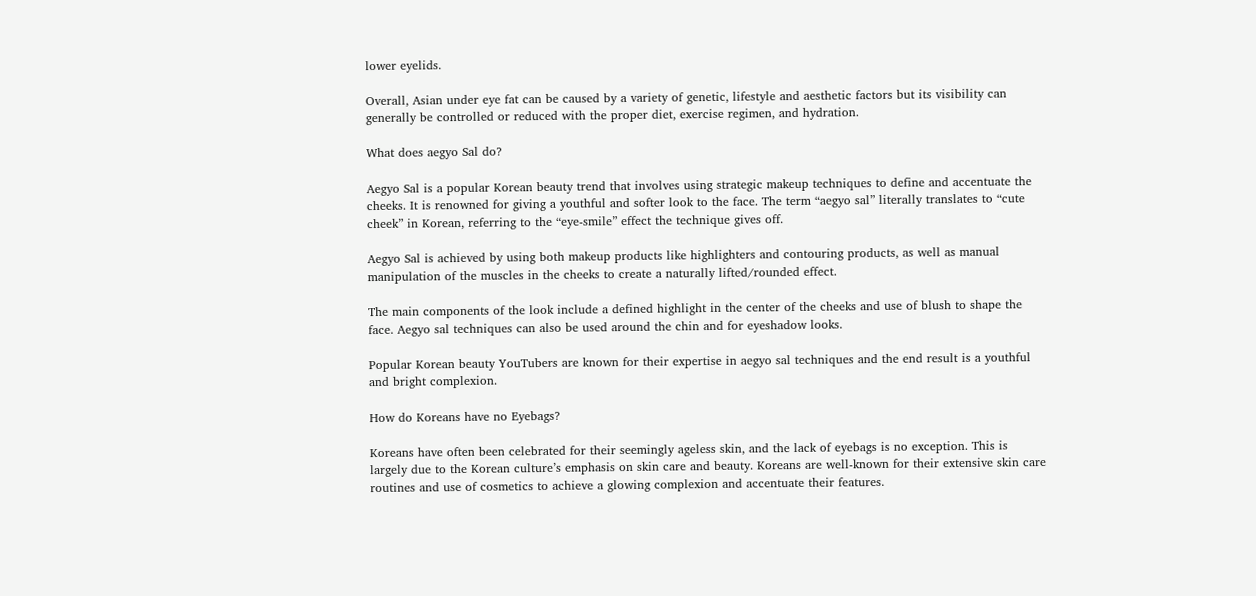lower eyelids.

Overall, Asian under eye fat can be caused by a variety of genetic, lifestyle and aesthetic factors but its visibility can generally be controlled or reduced with the proper diet, exercise regimen, and hydration.

What does aegyo Sal do?

Aegyo Sal is a popular Korean beauty trend that involves using strategic makeup techniques to define and accentuate the cheeks. It is renowned for giving a youthful and softer look to the face. The term “aegyo sal” literally translates to “cute cheek” in Korean, referring to the “eye-smile” effect the technique gives off.

Aegyo Sal is achieved by using both makeup products like highlighters and contouring products, as well as manual manipulation of the muscles in the cheeks to create a naturally lifted/rounded effect.

The main components of the look include a defined highlight in the center of the cheeks and use of blush to shape the face. Aegyo sal techniques can also be used around the chin and for eyeshadow looks.

Popular Korean beauty YouTubers are known for their expertise in aegyo sal techniques and the end result is a youthful and bright complexion.

How do Koreans have no Eyebags?

Koreans have often been celebrated for their seemingly ageless skin, and the lack of eyebags is no exception. This is largely due to the Korean culture’s emphasis on skin care and beauty. Koreans are well-known for their extensive skin care routines and use of cosmetics to achieve a glowing complexion and accentuate their features.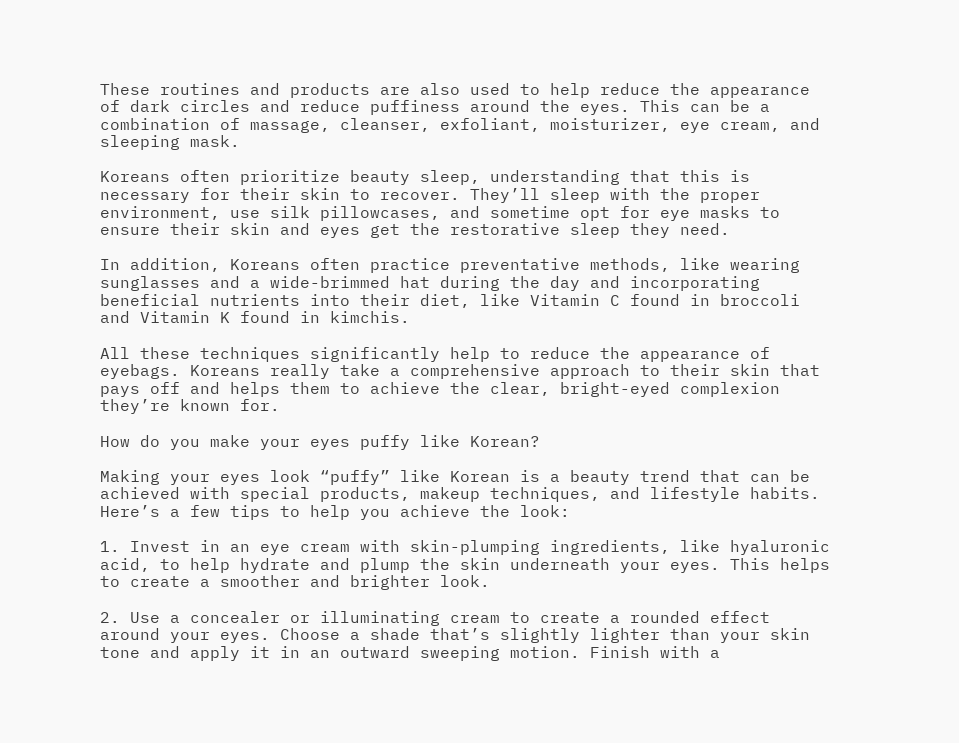These routines and products are also used to help reduce the appearance of dark circles and reduce puffiness around the eyes. This can be a combination of massage, cleanser, exfoliant, moisturizer, eye cream, and sleeping mask.

Koreans often prioritize beauty sleep, understanding that this is necessary for their skin to recover. They’ll sleep with the proper environment, use silk pillowcases, and sometime opt for eye masks to ensure their skin and eyes get the restorative sleep they need.

In addition, Koreans often practice preventative methods, like wearing sunglasses and a wide-brimmed hat during the day and incorporating beneficial nutrients into their diet, like Vitamin C found in broccoli and Vitamin K found in kimchis.

All these techniques significantly help to reduce the appearance of eyebags. Koreans really take a comprehensive approach to their skin that pays off and helps them to achieve the clear, bright-eyed complexion they’re known for.

How do you make your eyes puffy like Korean?

Making your eyes look “puffy” like Korean is a beauty trend that can be achieved with special products, makeup techniques, and lifestyle habits. Here’s a few tips to help you achieve the look:

1. Invest in an eye cream with skin-plumping ingredients, like hyaluronic acid, to help hydrate and plump the skin underneath your eyes. This helps to create a smoother and brighter look.

2. Use a concealer or illuminating cream to create a rounded effect around your eyes. Choose a shade that’s slightly lighter than your skin tone and apply it in an outward sweeping motion. Finish with a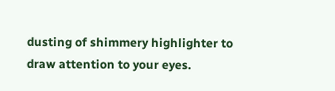dusting of shimmery highlighter to draw attention to your eyes.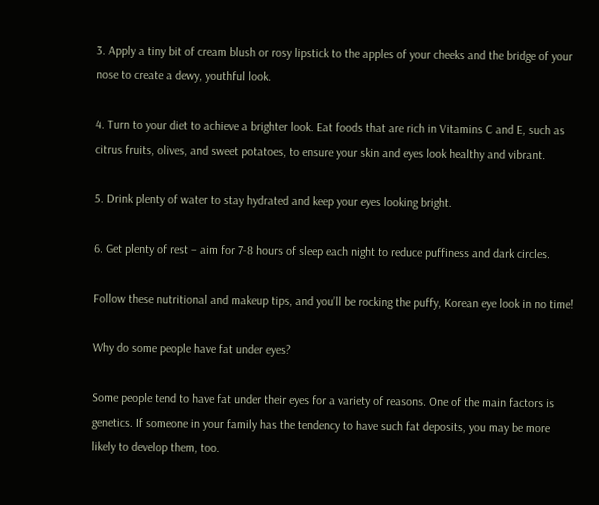3. Apply a tiny bit of cream blush or rosy lipstick to the apples of your cheeks and the bridge of your nose to create a dewy, youthful look.

4. Turn to your diet to achieve a brighter look. Eat foods that are rich in Vitamins C and E, such as citrus fruits, olives, and sweet potatoes, to ensure your skin and eyes look healthy and vibrant.

5. Drink plenty of water to stay hydrated and keep your eyes looking bright.

6. Get plenty of rest – aim for 7-8 hours of sleep each night to reduce puffiness and dark circles.

Follow these nutritional and makeup tips, and you’ll be rocking the puffy, Korean eye look in no time!

Why do some people have fat under eyes?

Some people tend to have fat under their eyes for a variety of reasons. One of the main factors is genetics. If someone in your family has the tendency to have such fat deposits, you may be more likely to develop them, too.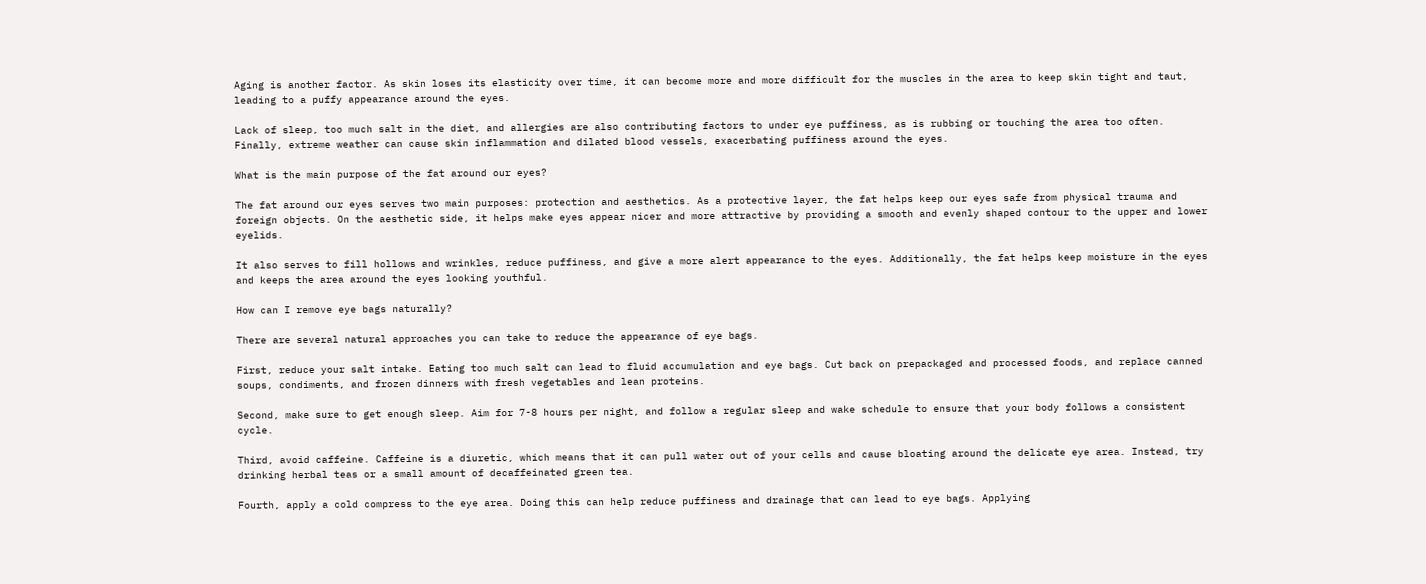Aging is another factor. As skin loses its elasticity over time, it can become more and more difficult for the muscles in the area to keep skin tight and taut, leading to a puffy appearance around the eyes.

Lack of sleep, too much salt in the diet, and allergies are also contributing factors to under eye puffiness, as is rubbing or touching the area too often. Finally, extreme weather can cause skin inflammation and dilated blood vessels, exacerbating puffiness around the eyes.

What is the main purpose of the fat around our eyes?

The fat around our eyes serves two main purposes: protection and aesthetics. As a protective layer, the fat helps keep our eyes safe from physical trauma and foreign objects. On the aesthetic side, it helps make eyes appear nicer and more attractive by providing a smooth and evenly shaped contour to the upper and lower eyelids.

It also serves to fill hollows and wrinkles, reduce puffiness, and give a more alert appearance to the eyes. Additionally, the fat helps keep moisture in the eyes and keeps the area around the eyes looking youthful.

How can I remove eye bags naturally?

There are several natural approaches you can take to reduce the appearance of eye bags.

First, reduce your salt intake. Eating too much salt can lead to fluid accumulation and eye bags. Cut back on prepackaged and processed foods, and replace canned soups, condiments, and frozen dinners with fresh vegetables and lean proteins.

Second, make sure to get enough sleep. Aim for 7-8 hours per night, and follow a regular sleep and wake schedule to ensure that your body follows a consistent cycle.

Third, avoid caffeine. Caffeine is a diuretic, which means that it can pull water out of your cells and cause bloating around the delicate eye area. Instead, try drinking herbal teas or a small amount of decaffeinated green tea.

Fourth, apply a cold compress to the eye area. Doing this can help reduce puffiness and drainage that can lead to eye bags. Applying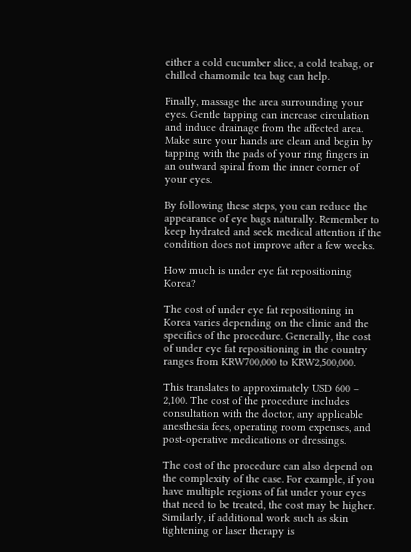either a cold cucumber slice, a cold teabag, or chilled chamomile tea bag can help.

Finally, massage the area surrounding your eyes. Gentle tapping can increase circulation and induce drainage from the affected area. Make sure your hands are clean and begin by tapping with the pads of your ring fingers in an outward spiral from the inner corner of your eyes.

By following these steps, you can reduce the appearance of eye bags naturally. Remember to keep hydrated and seek medical attention if the condition does not improve after a few weeks.

How much is under eye fat repositioning Korea?

The cost of under eye fat repositioning in Korea varies depending on the clinic and the specifics of the procedure. Generally, the cost of under eye fat repositioning in the country ranges from KRW700,000 to KRW2,500,000.

This translates to approximately USD 600 – 2,100. The cost of the procedure includes consultation with the doctor, any applicable anesthesia fees, operating room expenses, and post-operative medications or dressings.

The cost of the procedure can also depend on the complexity of the case. For example, if you have multiple regions of fat under your eyes that need to be treated, the cost may be higher. Similarly, if additional work such as skin tightening or laser therapy is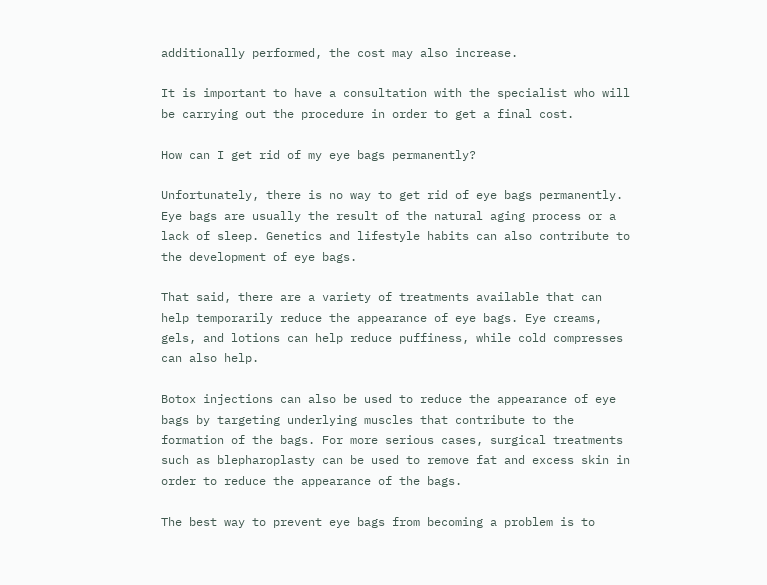additionally performed, the cost may also increase.

It is important to have a consultation with the specialist who will be carrying out the procedure in order to get a final cost.

How can I get rid of my eye bags permanently?

Unfortunately, there is no way to get rid of eye bags permanently. Eye bags are usually the result of the natural aging process or a lack of sleep. Genetics and lifestyle habits can also contribute to the development of eye bags.

That said, there are a variety of treatments available that can help temporarily reduce the appearance of eye bags. Eye creams, gels, and lotions can help reduce puffiness, while cold compresses can also help.

Botox injections can also be used to reduce the appearance of eye bags by targeting underlying muscles that contribute to the formation of the bags. For more serious cases, surgical treatments such as blepharoplasty can be used to remove fat and excess skin in order to reduce the appearance of the bags.

The best way to prevent eye bags from becoming a problem is to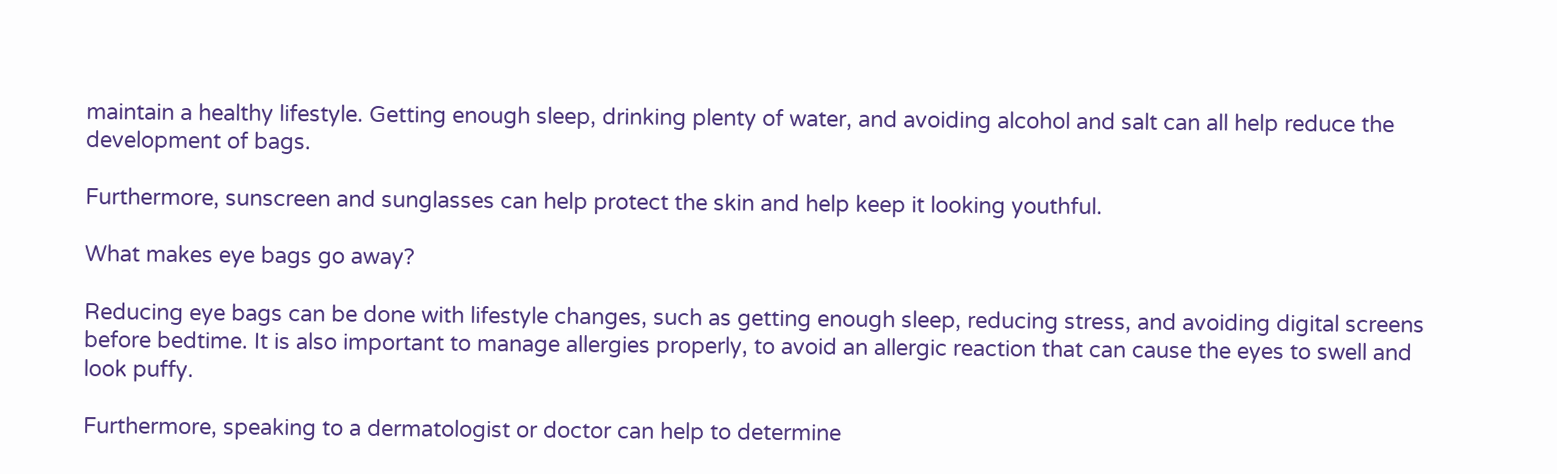maintain a healthy lifestyle. Getting enough sleep, drinking plenty of water, and avoiding alcohol and salt can all help reduce the development of bags.

Furthermore, sunscreen and sunglasses can help protect the skin and help keep it looking youthful.

What makes eye bags go away?

Reducing eye bags can be done with lifestyle changes, such as getting enough sleep, reducing stress, and avoiding digital screens before bedtime. It is also important to manage allergies properly, to avoid an allergic reaction that can cause the eyes to swell and look puffy.

Furthermore, speaking to a dermatologist or doctor can help to determine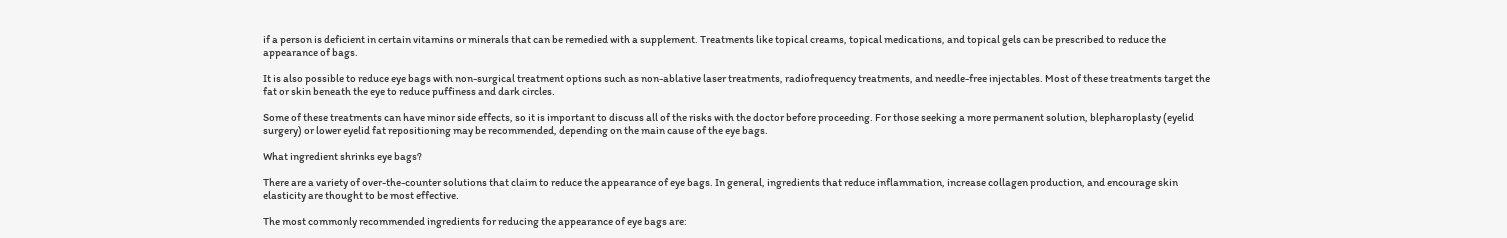if a person is deficient in certain vitamins or minerals that can be remedied with a supplement. Treatments like topical creams, topical medications, and topical gels can be prescribed to reduce the appearance of bags.

It is also possible to reduce eye bags with non-surgical treatment options such as non-ablative laser treatments, radiofrequency treatments, and needle-free injectables. Most of these treatments target the fat or skin beneath the eye to reduce puffiness and dark circles.

Some of these treatments can have minor side effects, so it is important to discuss all of the risks with the doctor before proceeding. For those seeking a more permanent solution, blepharoplasty (eyelid surgery) or lower eyelid fat repositioning may be recommended, depending on the main cause of the eye bags.

What ingredient shrinks eye bags?

There are a variety of over-the-counter solutions that claim to reduce the appearance of eye bags. In general, ingredients that reduce inflammation, increase collagen production, and encourage skin elasticity are thought to be most effective.

The most commonly recommended ingredients for reducing the appearance of eye bags are: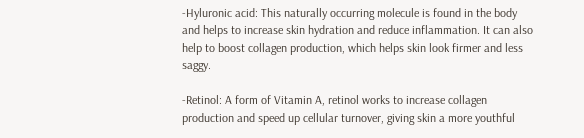-Hyluronic acid: This naturally occurring molecule is found in the body and helps to increase skin hydration and reduce inflammation. It can also help to boost collagen production, which helps skin look firmer and less saggy.

-Retinol: A form of Vitamin A, retinol works to increase collagen production and speed up cellular turnover, giving skin a more youthful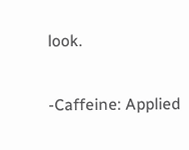look.

-Caffeine: Applied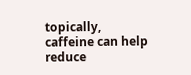topically, caffeine can help reduce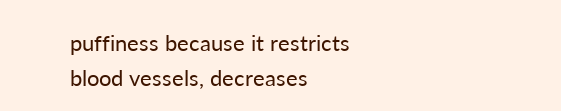puffiness because it restricts blood vessels, decreases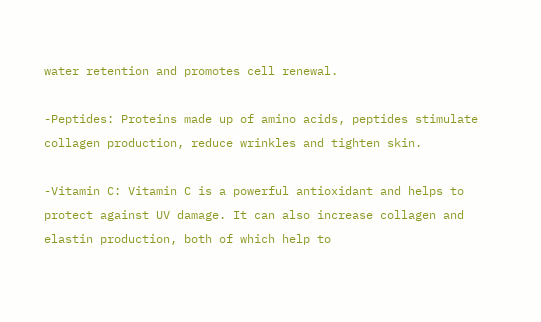water retention and promotes cell renewal.

-Peptides: Proteins made up of amino acids, peptides stimulate collagen production, reduce wrinkles and tighten skin.

-Vitamin C: Vitamin C is a powerful antioxidant and helps to protect against UV damage. It can also increase collagen and elastin production, both of which help to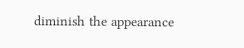diminish the appearance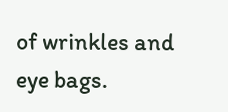of wrinkles and eye bags.